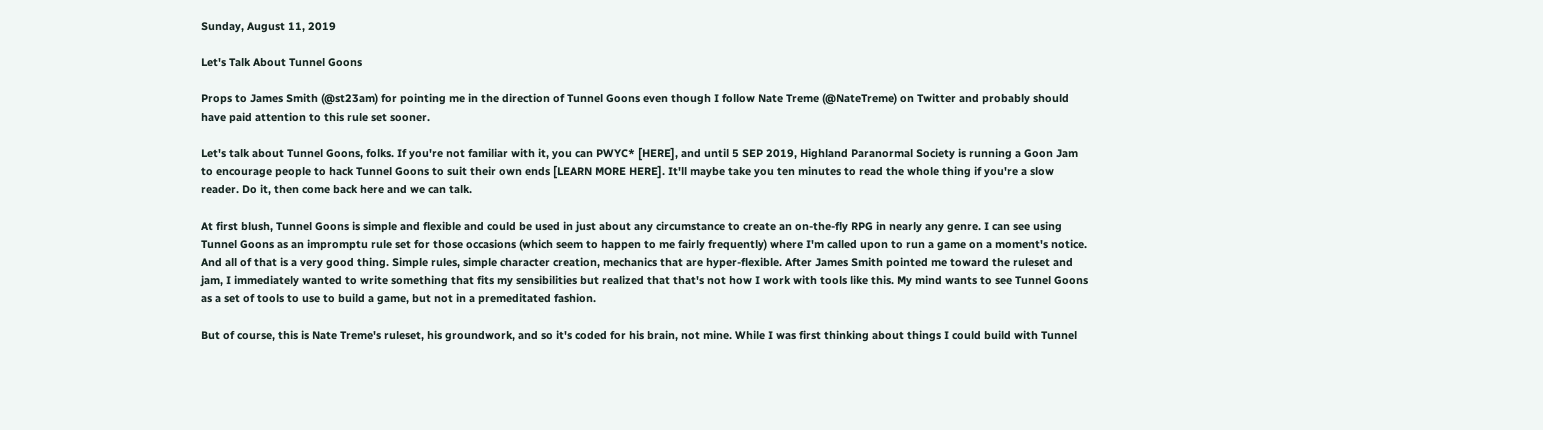Sunday, August 11, 2019

Let's Talk About Tunnel Goons

Props to James Smith (@st23am) for pointing me in the direction of Tunnel Goons even though I follow Nate Treme (@NateTreme) on Twitter and probably should have paid attention to this rule set sooner.

Let's talk about Tunnel Goons, folks. If you're not familiar with it, you can PWYC* [HERE], and until 5 SEP 2019, Highland Paranormal Society is running a Goon Jam to encourage people to hack Tunnel Goons to suit their own ends [LEARN MORE HERE]. It'll maybe take you ten minutes to read the whole thing if you're a slow reader. Do it, then come back here and we can talk.

At first blush, Tunnel Goons is simple and flexible and could be used in just about any circumstance to create an on-the-fly RPG in nearly any genre. I can see using Tunnel Goons as an impromptu rule set for those occasions (which seem to happen to me fairly frequently) where I'm called upon to run a game on a moment's notice. And all of that is a very good thing. Simple rules, simple character creation, mechanics that are hyper-flexible. After James Smith pointed me toward the ruleset and jam, I immediately wanted to write something that fits my sensibilities but realized that that's not how I work with tools like this. My mind wants to see Tunnel Goons as a set of tools to use to build a game, but not in a premeditated fashion.

But of course, this is Nate Treme's ruleset, his groundwork, and so it's coded for his brain, not mine. While I was first thinking about things I could build with Tunnel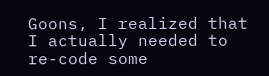Goons, I realized that I actually needed to re-code some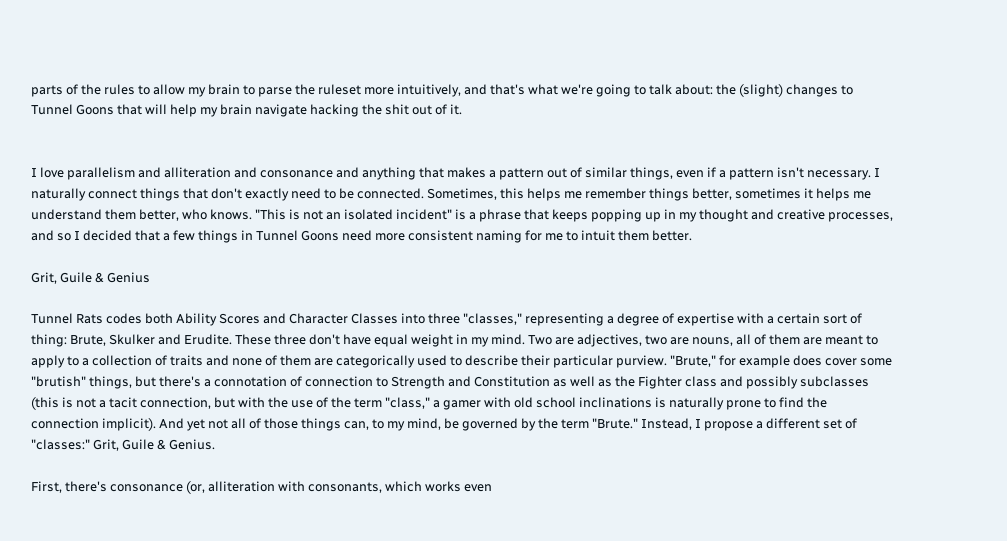parts of the rules to allow my brain to parse the ruleset more intuitively, and that's what we're going to talk about: the (slight) changes to Tunnel Goons that will help my brain navigate hacking the shit out of it.


I love parallelism and alliteration and consonance and anything that makes a pattern out of similar things, even if a pattern isn't necessary. I naturally connect things that don't exactly need to be connected. Sometimes, this helps me remember things better, sometimes it helps me understand them better, who knows. "This is not an isolated incident" is a phrase that keeps popping up in my thought and creative processes, and so I decided that a few things in Tunnel Goons need more consistent naming for me to intuit them better.

Grit, Guile & Genius

Tunnel Rats codes both Ability Scores and Character Classes into three "classes," representing a degree of expertise with a certain sort of thing: Brute, Skulker and Erudite. These three don't have equal weight in my mind. Two are adjectives, two are nouns, all of them are meant to apply to a collection of traits and none of them are categorically used to describe their particular purview. "Brute," for example does cover some "brutish" things, but there's a connotation of connection to Strength and Constitution as well as the Fighter class and possibly subclasses (this is not a tacit connection, but with the use of the term "class," a gamer with old school inclinations is naturally prone to find the connection implicit). And yet not all of those things can, to my mind, be governed by the term "Brute." Instead, I propose a different set of "classes:" Grit, Guile & Genius.

First, there's consonance (or, alliteration with consonants, which works even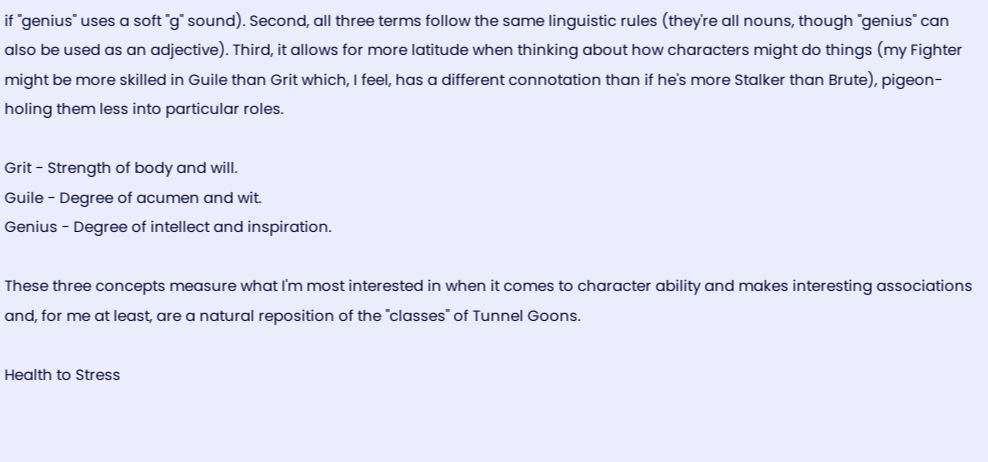if "genius" uses a soft "g" sound). Second, all three terms follow the same linguistic rules (they're all nouns, though "genius" can also be used as an adjective). Third, it allows for more latitude when thinking about how characters might do things (my Fighter might be more skilled in Guile than Grit which, I feel, has a different connotation than if he's more Stalker than Brute), pigeon-holing them less into particular roles.

Grit - Strength of body and will.
Guile - Degree of acumen and wit.
Genius - Degree of intellect and inspiration.

These three concepts measure what I'm most interested in when it comes to character ability and makes interesting associations and, for me at least, are a natural reposition of the "classes" of Tunnel Goons.

Health to Stress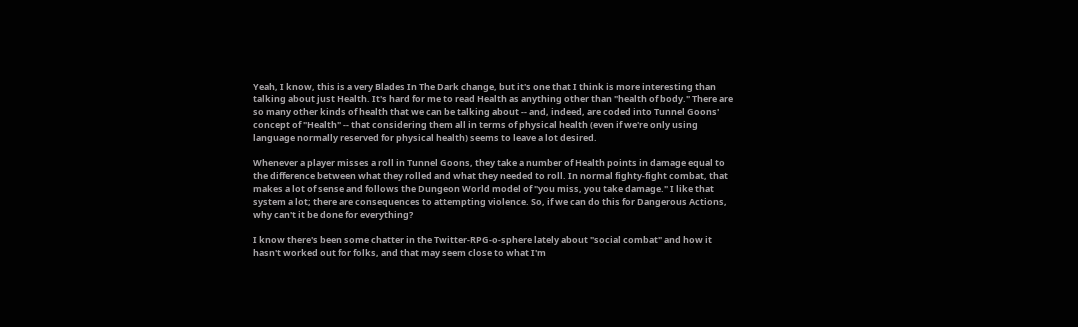Yeah, I know, this is a very Blades In The Dark change, but it's one that I think is more interesting than talking about just Health. It's hard for me to read Health as anything other than "health of body." There are so many other kinds of health that we can be talking about -- and, indeed, are coded into Tunnel Goons' concept of "Health" -- that considering them all in terms of physical health (even if we're only using language normally reserved for physical health) seems to leave a lot desired.

Whenever a player misses a roll in Tunnel Goons, they take a number of Health points in damage equal to the difference between what they rolled and what they needed to roll. In normal fighty-fight combat, that makes a lot of sense and follows the Dungeon World model of "you miss, you take damage." I like that system a lot; there are consequences to attempting violence. So, if we can do this for Dangerous Actions, why can't it be done for everything?

I know there's been some chatter in the Twitter-RPG-o-sphere lately about "social combat" and how it hasn't worked out for folks, and that may seem close to what I'm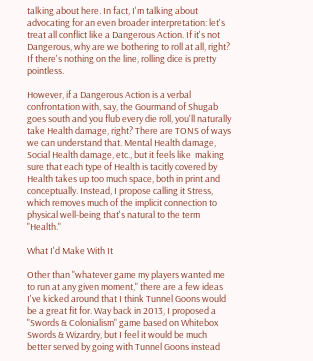talking about here. In fact, I'm talking about advocating for an even broader interpretation: let's treat all conflict like a Dangerous Action. If it's not Dangerous, why are we bothering to roll at all, right? If there's nothing on the line, rolling dice is pretty pointless.

However, if a Dangerous Action is a verbal confrontation with, say, the Gourmand of Shugab goes south and you flub every die roll, you'll naturally take Health damage, right? There are TONS of ways we can understand that. Mental Health damage, Social Health damage, etc., but it feels like  making sure that each type of Health is tacitly covered by Health takes up too much space, both in print and conceptually. Instead, I propose calling it Stress, which removes much of the implicit connection to physical well-being that's natural to the term "Health."

What I'd Make With It

Other than "whatever game my players wanted me to run at any given moment," there are a few ideas I've kicked around that I think Tunnel Goons would be a great fit for. Way back in 2013, I proposed a "Swords & Colonialism" game based on Whitebox Swords & Wizardry, but I feel it would be much better served by going with Tunnel Goons instead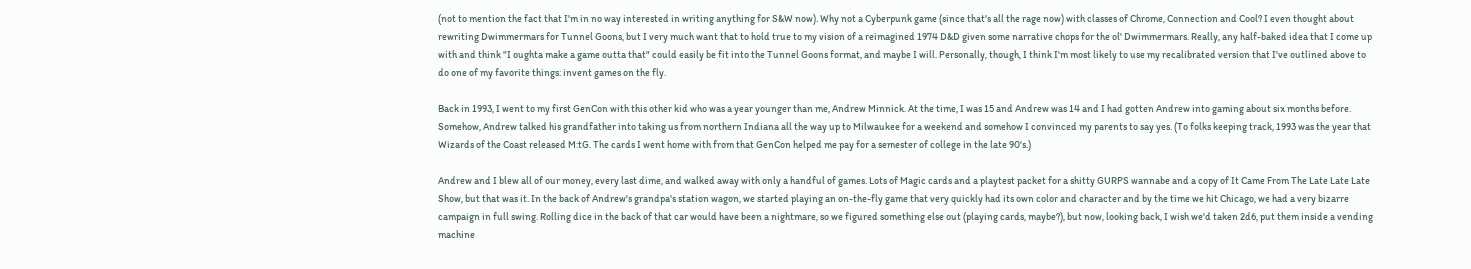(not to mention the fact that I'm in no way interested in writing anything for S&W now). Why not a Cyberpunk game (since that's all the rage now) with classes of Chrome, Connection and Cool? I even thought about rewriting Dwimmermars for Tunnel Goons, but I very much want that to hold true to my vision of a reimagined 1974 D&D given some narrative chops for the ol' Dwimmermars. Really, any half-baked idea that I come up with and think "I oughta make a game outta that" could easily be fit into the Tunnel Goons format, and maybe I will. Personally, though, I think I'm most likely to use my recalibrated version that I've outlined above to do one of my favorite things: invent games on the fly.

Back in 1993, I went to my first GenCon with this other kid who was a year younger than me, Andrew Minnick. At the time, I was 15 and Andrew was 14 and I had gotten Andrew into gaming about six months before. Somehow, Andrew talked his grandfather into taking us from northern Indiana all the way up to Milwaukee for a weekend and somehow I convinced my parents to say yes. (To folks keeping track, 1993 was the year that Wizards of the Coast released M:tG. The cards I went home with from that GenCon helped me pay for a semester of college in the late 90's.)

Andrew and I blew all of our money, every last dime, and walked away with only a handful of games. Lots of Magic cards and a playtest packet for a shitty GURPS wannabe and a copy of It Came From The Late Late Late Show, but that was it. In the back of Andrew's grandpa's station wagon, we started playing an on-the-fly game that very quickly had its own color and character and by the time we hit Chicago, we had a very bizarre campaign in full swing. Rolling dice in the back of that car would have been a nightmare, so we figured something else out (playing cards, maybe?), but now, looking back, I wish we'd taken 2d6, put them inside a vending machine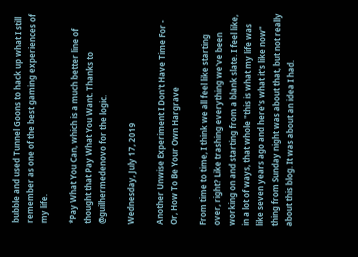bubble and used Tunnel Goons to hack up what I still remember as one of the best gaming experiences of my life.

*Pay What You Can, which is a much better line of thought that Pay What You Want. Thanks to @guilhermedenovo for the logic.

Wednesday, July 17, 2019

Another Unwise Experiment I Don't Have Time For - Or, How To Be Your Own Hargrave

From time to time, I think we all feel like starting over, right? Like trashing everything we've been working on and starting from a blank slate. I feel like, in a lot of ways, that whole "this is what my life was like seven years ago and here's what it's like now" thing from Sunday night was about that, but not really about this blog. It was about an idea I had.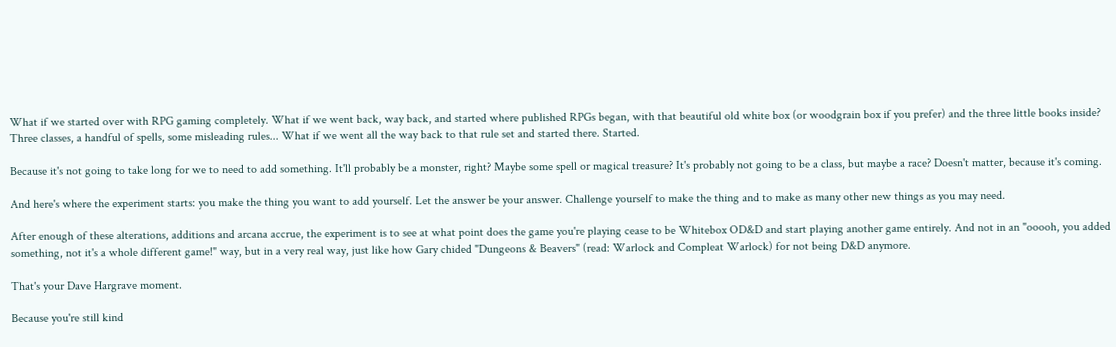What if we started over with RPG gaming completely. What if we went back, way back, and started where published RPGs began, with that beautiful old white box (or woodgrain box if you prefer) and the three little books inside? Three classes, a handful of spells, some misleading rules... What if we went all the way back to that rule set and started there. Started.

Because it's not going to take long for we to need to add something. It'll probably be a monster, right? Maybe some spell or magical treasure? It's probably not going to be a class, but maybe a race? Doesn't matter, because it's coming.

And here's where the experiment starts: you make the thing you want to add yourself. Let the answer be your answer. Challenge yourself to make the thing and to make as many other new things as you may need.

After enough of these alterations, additions and arcana accrue, the experiment is to see at what point does the game you're playing cease to be Whitebox OD&D and start playing another game entirely. And not in an "ooooh, you added something, not it's a whole different game!" way, but in a very real way, just like how Gary chided "Dungeons & Beavers" (read: Warlock and Compleat Warlock) for not being D&D anymore.

That's your Dave Hargrave moment.

Because you're still kind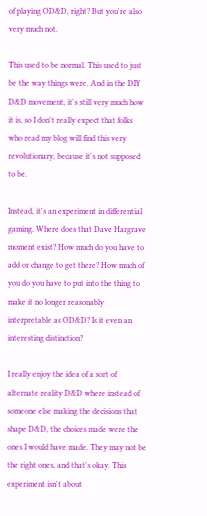of playing OD&D, right? But you're also very much not.

This used to be normal. This used to just be the way things were. And in the DIY D&D movement, it's still very much how it is, so I don't really expect that folks who read my blog will find this very revolutionary, because it's not supposed to be.

Instead, it's an experiment in differential gaming. Where does that Dave Hargrave moment exist? How much do you have to add or change to get there? How much of you do you have to put into the thing to make it no longer reasonably interpretable as OD&D? Is it even an interesting distinction?

I really enjoy the idea of a sort of alternate reality D&D where instead of someone else making the decisions that shape D&D, the choices made were the ones I would have made. They may not be the right ones, and that's okay. This experiment isn't about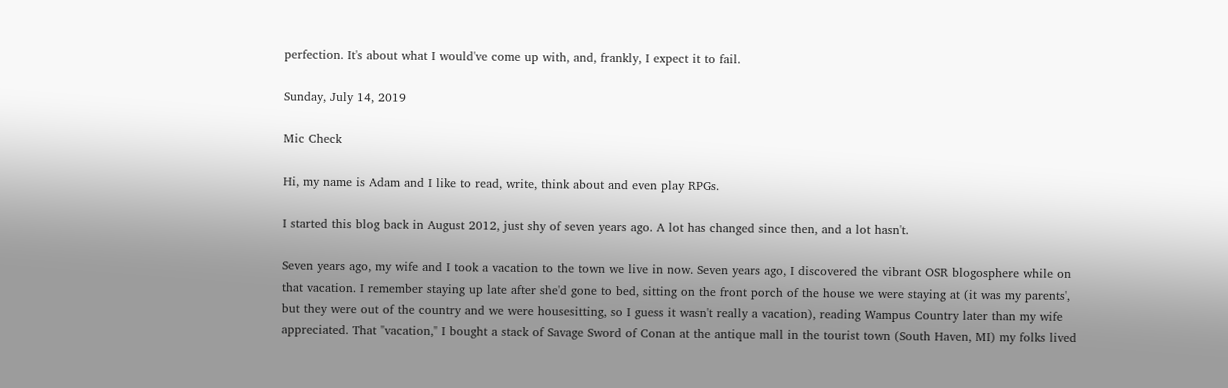perfection. It's about what I would've come up with, and, frankly, I expect it to fail.

Sunday, July 14, 2019

Mic Check

Hi, my name is Adam and I like to read, write, think about and even play RPGs.

I started this blog back in August 2012, just shy of seven years ago. A lot has changed since then, and a lot hasn't.

Seven years ago, my wife and I took a vacation to the town we live in now. Seven years ago, I discovered the vibrant OSR blogosphere while on that vacation. I remember staying up late after she'd gone to bed, sitting on the front porch of the house we were staying at (it was my parents', but they were out of the country and we were housesitting, so I guess it wasn't really a vacation), reading Wampus Country later than my wife appreciated. That "vacation," I bought a stack of Savage Sword of Conan at the antique mall in the tourist town (South Haven, MI) my folks lived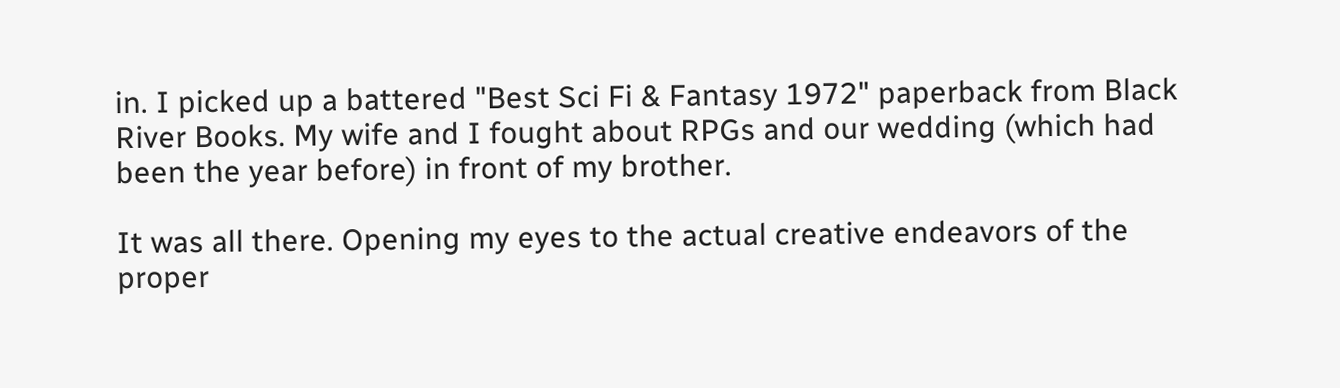in. I picked up a battered "Best Sci Fi & Fantasy 1972" paperback from Black River Books. My wife and I fought about RPGs and our wedding (which had been the year before) in front of my brother.

It was all there. Opening my eyes to the actual creative endeavors of the proper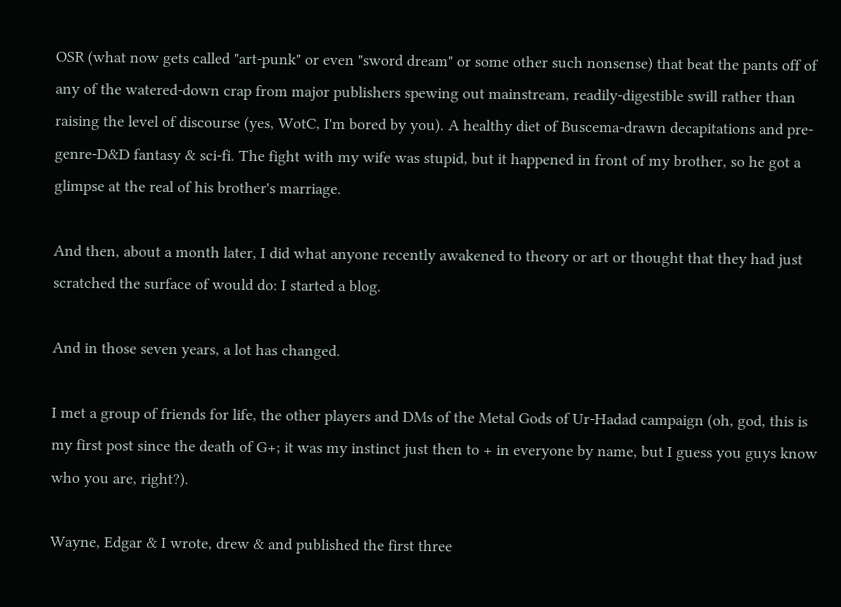OSR (what now gets called "art-punk" or even "sword dream" or some other such nonsense) that beat the pants off of any of the watered-down crap from major publishers spewing out mainstream, readily-digestible swill rather than raising the level of discourse (yes, WotC, I'm bored by you). A healthy diet of Buscema-drawn decapitations and pre-genre-D&D fantasy & sci-fi. The fight with my wife was stupid, but it happened in front of my brother, so he got a glimpse at the real of his brother's marriage.

And then, about a month later, I did what anyone recently awakened to theory or art or thought that they had just scratched the surface of would do: I started a blog.

And in those seven years, a lot has changed.

I met a group of friends for life, the other players and DMs of the Metal Gods of Ur-Hadad campaign (oh, god, this is my first post since the death of G+; it was my instinct just then to + in everyone by name, but I guess you guys know who you are, right?).

Wayne, Edgar & I wrote, drew & and published the first three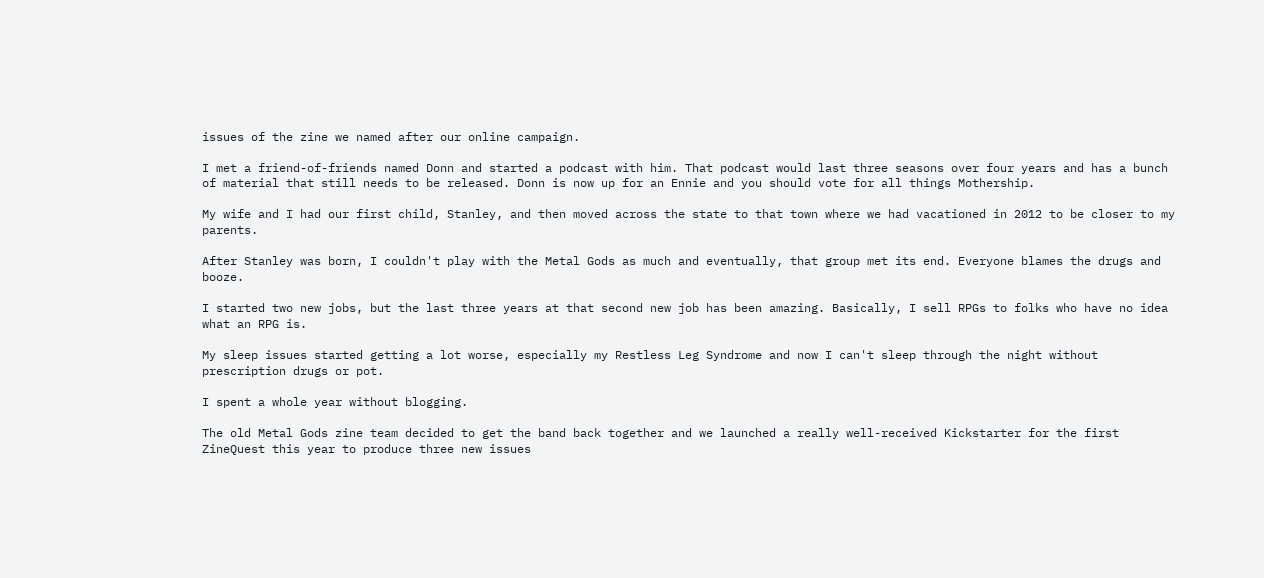issues of the zine we named after our online campaign.

I met a friend-of-friends named Donn and started a podcast with him. That podcast would last three seasons over four years and has a bunch of material that still needs to be released. Donn is now up for an Ennie and you should vote for all things Mothership.

My wife and I had our first child, Stanley, and then moved across the state to that town where we had vacationed in 2012 to be closer to my parents.

After Stanley was born, I couldn't play with the Metal Gods as much and eventually, that group met its end. Everyone blames the drugs and booze.

I started two new jobs, but the last three years at that second new job has been amazing. Basically, I sell RPGs to folks who have no idea what an RPG is.

My sleep issues started getting a lot worse, especially my Restless Leg Syndrome and now I can't sleep through the night without prescription drugs or pot.

I spent a whole year without blogging.

The old Metal Gods zine team decided to get the band back together and we launched a really well-received Kickstarter for the first ZineQuest this year to produce three new issues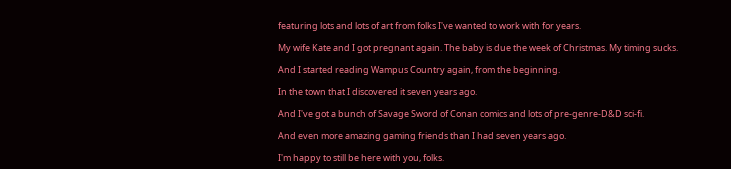featuring lots and lots of art from folks I've wanted to work with for years.

My wife Kate and I got pregnant again. The baby is due the week of Christmas. My timing sucks.

And I started reading Wampus Country again, from the beginning.

In the town that I discovered it seven years ago.

And I've got a bunch of Savage Sword of Conan comics and lots of pre-genre-D&D sci-fi.

And even more amazing gaming friends than I had seven years ago.

I'm happy to still be here with you, folks.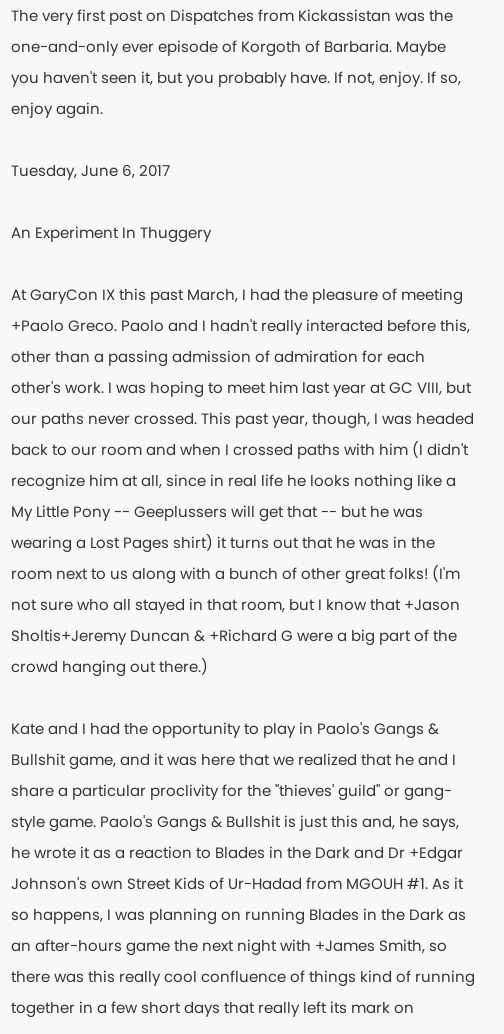The very first post on Dispatches from Kickassistan was the one-and-only ever episode of Korgoth of Barbaria. Maybe you haven't seen it, but you probably have. If not, enjoy. If so, enjoy again.

Tuesday, June 6, 2017

An Experiment In Thuggery

At GaryCon IX this past March, I had the pleasure of meeting +Paolo Greco. Paolo and I hadn't really interacted before this, other than a passing admission of admiration for each other's work. I was hoping to meet him last year at GC VIII, but our paths never crossed. This past year, though, I was headed back to our room and when I crossed paths with him (I didn't recognize him at all, since in real life he looks nothing like a My Little Pony -- Geeplussers will get that -- but he was wearing a Lost Pages shirt) it turns out that he was in the room next to us along with a bunch of other great folks! (I'm not sure who all stayed in that room, but I know that +Jason Sholtis+Jeremy Duncan & +Richard G were a big part of the crowd hanging out there.)

Kate and I had the opportunity to play in Paolo's Gangs & Bullshit game, and it was here that we realized that he and I share a particular proclivity for the "thieves' guild" or gang-style game. Paolo's Gangs & Bullshit is just this and, he says, he wrote it as a reaction to Blades in the Dark and Dr +Edgar Johnson's own Street Kids of Ur-Hadad from MGOUH #1. As it so happens, I was planning on running Blades in the Dark as an after-hours game the next night with +James Smith, so there was this really cool confluence of things kind of running together in a few short days that really left its mark on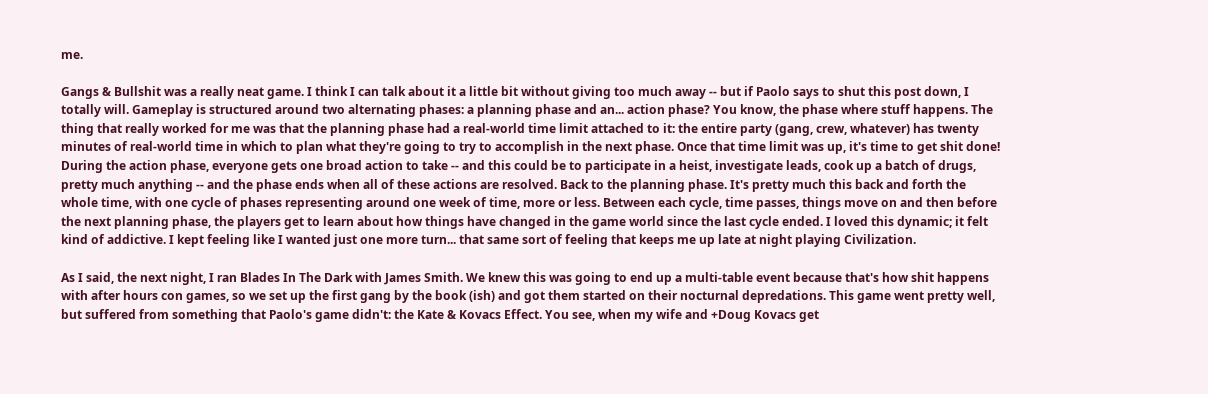me.

Gangs & Bullshit was a really neat game. I think I can talk about it a little bit without giving too much away -- but if Paolo says to shut this post down, I totally will. Gameplay is structured around two alternating phases: a planning phase and an... action phase? You know, the phase where stuff happens. The thing that really worked for me was that the planning phase had a real-world time limit attached to it: the entire party (gang, crew, whatever) has twenty minutes of real-world time in which to plan what they're going to try to accomplish in the next phase. Once that time limit was up, it's time to get shit done! During the action phase, everyone gets one broad action to take -- and this could be to participate in a heist, investigate leads, cook up a batch of drugs, pretty much anything -- and the phase ends when all of these actions are resolved. Back to the planning phase. It's pretty much this back and forth the whole time, with one cycle of phases representing around one week of time, more or less. Between each cycle, time passes, things move on and then before the next planning phase, the players get to learn about how things have changed in the game world since the last cycle ended. I loved this dynamic; it felt kind of addictive. I kept feeling like I wanted just one more turn... that same sort of feeling that keeps me up late at night playing Civilization.

As I said, the next night, I ran Blades In The Dark with James Smith. We knew this was going to end up a multi-table event because that's how shit happens with after hours con games, so we set up the first gang by the book (ish) and got them started on their nocturnal depredations. This game went pretty well, but suffered from something that Paolo's game didn't: the Kate & Kovacs Effect. You see, when my wife and +Doug Kovacs get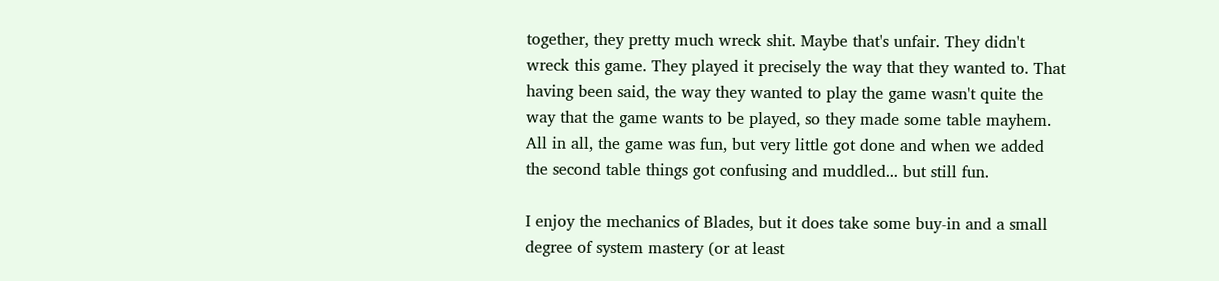together, they pretty much wreck shit. Maybe that's unfair. They didn't wreck this game. They played it precisely the way that they wanted to. That having been said, the way they wanted to play the game wasn't quite the way that the game wants to be played, so they made some table mayhem. All in all, the game was fun, but very little got done and when we added the second table things got confusing and muddled... but still fun.

I enjoy the mechanics of Blades, but it does take some buy-in and a small degree of system mastery (or at least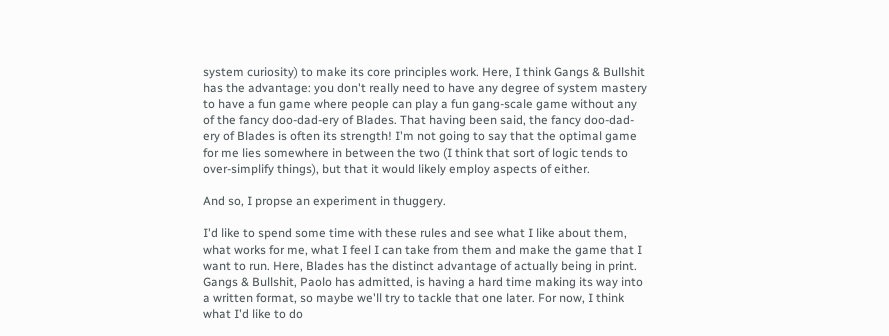system curiosity) to make its core principles work. Here, I think Gangs & Bullshit has the advantage: you don't really need to have any degree of system mastery to have a fun game where people can play a fun gang-scale game without any of the fancy doo-dad-ery of Blades. That having been said, the fancy doo-dad-ery of Blades is often its strength! I'm not going to say that the optimal game for me lies somewhere in between the two (I think that sort of logic tends to over-simplify things), but that it would likely employ aspects of either.

And so, I propse an experiment in thuggery.

I'd like to spend some time with these rules and see what I like about them, what works for me, what I feel I can take from them and make the game that I want to run. Here, Blades has the distinct advantage of actually being in print. Gangs & Bullshit, Paolo has admitted, is having a hard time making its way into a written format, so maybe we'll try to tackle that one later. For now, I think what I'd like to do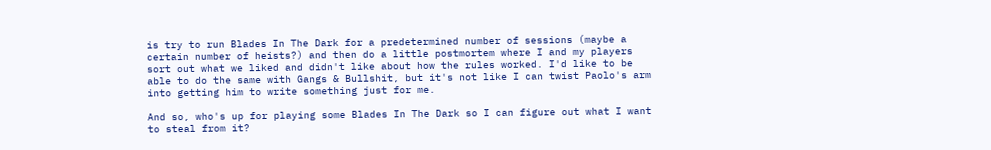is try to run Blades In The Dark for a predetermined number of sessions (maybe a certain number of heists?) and then do a little postmortem where I and my players sort out what we liked and didn't like about how the rules worked. I'd like to be able to do the same with Gangs & Bullshit, but it's not like I can twist Paolo's arm into getting him to write something just for me.

And so, who's up for playing some Blades In The Dark so I can figure out what I want to steal from it?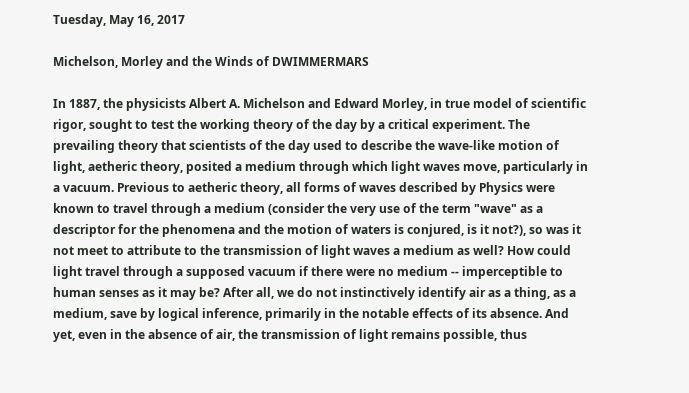Tuesday, May 16, 2017

Michelson, Morley and the Winds of DWIMMERMARS

In 1887, the physicists Albert A. Michelson and Edward Morley, in true model of scientific rigor, sought to test the working theory of the day by a critical experiment. The prevailing theory that scientists of the day used to describe the wave-like motion of light, aetheric theory, posited a medium through which light waves move, particularly in a vacuum. Previous to aetheric theory, all forms of waves described by Physics were known to travel through a medium (consider the very use of the term "wave" as a descriptor for the phenomena and the motion of waters is conjured, is it not?), so was it not meet to attribute to the transmission of light waves a medium as well? How could light travel through a supposed vacuum if there were no medium -- imperceptible to human senses as it may be? After all, we do not instinctively identify air as a thing, as a medium, save by logical inference, primarily in the notable effects of its absence. And yet, even in the absence of air, the transmission of light remains possible, thus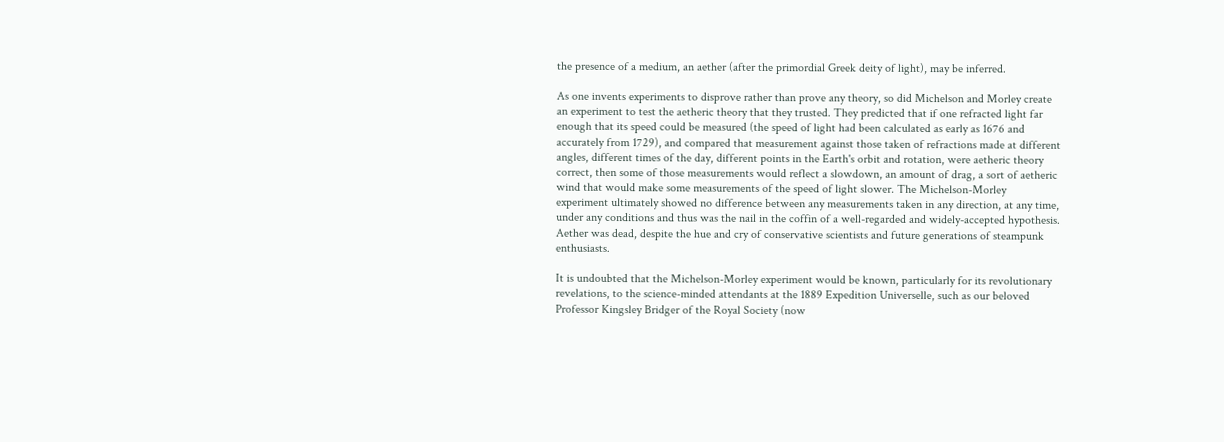the presence of a medium, an aether (after the primordial Greek deity of light), may be inferred.

As one invents experiments to disprove rather than prove any theory, so did Michelson and Morley create an experiment to test the aetheric theory that they trusted. They predicted that if one refracted light far enough that its speed could be measured (the speed of light had been calculated as early as 1676 and accurately from 1729), and compared that measurement against those taken of refractions made at different angles, different times of the day, different points in the Earth's orbit and rotation, were aetheric theory correct, then some of those measurements would reflect a slowdown, an amount of drag, a sort of aetheric wind that would make some measurements of the speed of light slower. The Michelson-Morley experiment ultimately showed no difference between any measurements taken in any direction, at any time, under any conditions and thus was the nail in the coffin of a well-regarded and widely-accepted hypothesis. Aether was dead, despite the hue and cry of conservative scientists and future generations of steampunk enthusiasts.

It is undoubted that the Michelson-Morley experiment would be known, particularly for its revolutionary revelations, to the science-minded attendants at the 1889 Expedition Universelle, such as our beloved Professor Kingsley Bridger of the Royal Society (now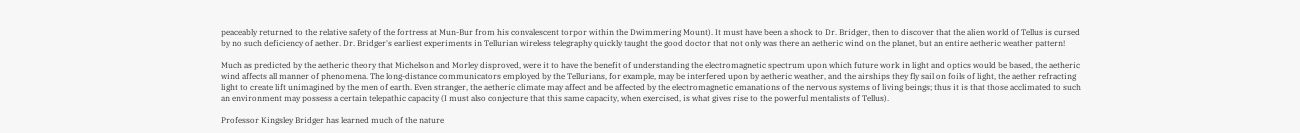peaceably returned to the relative safety of the fortress at Mun-Bur from his convalescent torpor within the Dwimmering Mount). It must have been a shock to Dr. Bridger, then to discover that the alien world of Tellus is cursed by no such deficiency of aether. Dr. Bridger's earliest experiments in Tellurian wireless telegraphy quickly taught the good doctor that not only was there an aetheric wind on the planet, but an entire aetheric weather pattern!

Much as predicted by the aetheric theory that Michelson and Morley disproved, were it to have the benefit of understanding the electromagnetic spectrum upon which future work in light and optics would be based, the aetheric wind affects all manner of phenomena. The long-distance communicators employed by the Tellurians, for example, may be interfered upon by aetheric weather, and the airships they fly sail on foils of light, the aether refracting light to create lift unimagined by the men of earth. Even stranger, the aetheric climate may affect and be affected by the electromagnetic emanations of the nervous systems of living beings; thus it is that those acclimated to such an environment may possess a certain telepathic capacity (I must also conjecture that this same capacity, when exercised, is what gives rise to the powerful mentalists of Tellus).

Professor Kingsley Bridger has learned much of the nature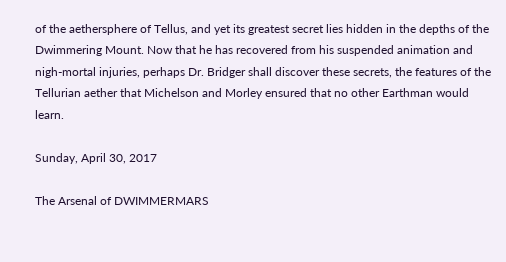of the aethersphere of Tellus, and yet its greatest secret lies hidden in the depths of the Dwimmering Mount. Now that he has recovered from his suspended animation and nigh-mortal injuries, perhaps Dr. Bridger shall discover these secrets, the features of the Tellurian aether that Michelson and Morley ensured that no other Earthman would learn.

Sunday, April 30, 2017

The Arsenal of DWIMMERMARS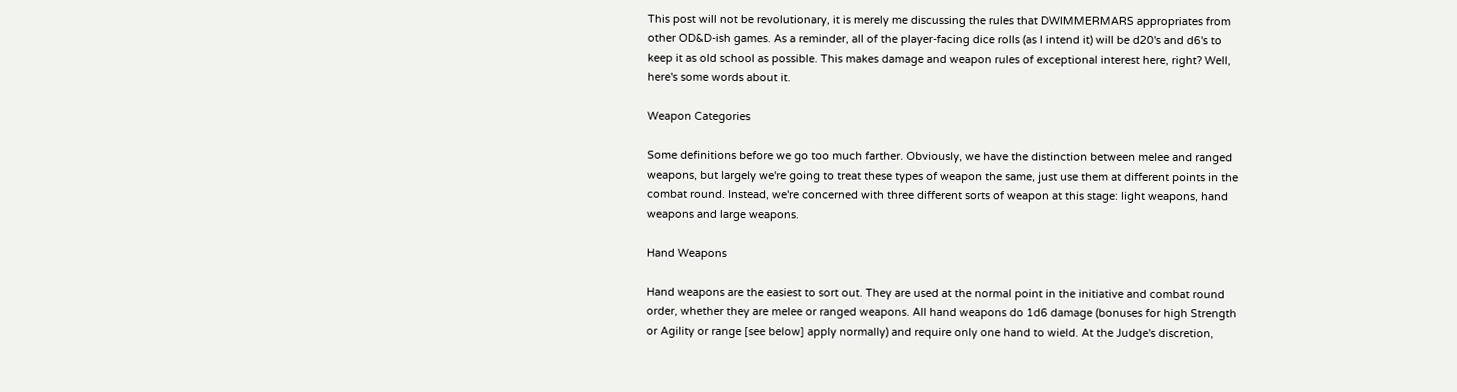This post will not be revolutionary, it is merely me discussing the rules that DWIMMERMARS appropriates from other OD&D-ish games. As a reminder, all of the player-facing dice rolls (as I intend it) will be d20's and d6's to keep it as old school as possible. This makes damage and weapon rules of exceptional interest here, right? Well, here's some words about it.

Weapon Categories

Some definitions before we go too much farther. Obviously, we have the distinction between melee and ranged weapons, but largely we're going to treat these types of weapon the same, just use them at different points in the combat round. Instead, we're concerned with three different sorts of weapon at this stage: light weapons, hand weapons and large weapons.

Hand Weapons

Hand weapons are the easiest to sort out. They are used at the normal point in the initiative and combat round order, whether they are melee or ranged weapons. All hand weapons do 1d6 damage (bonuses for high Strength or Agility or range [see below] apply normally) and require only one hand to wield. At the Judge's discretion,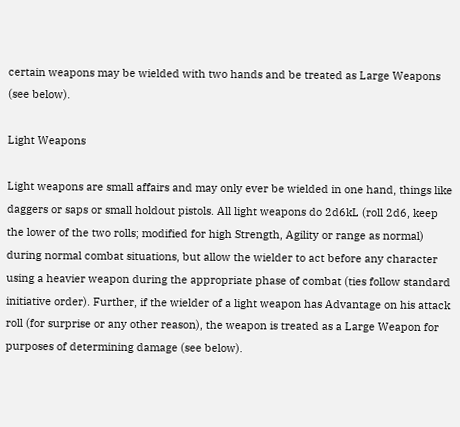certain weapons may be wielded with two hands and be treated as Large Weapons (see below).

Light Weapons

Light weapons are small affairs and may only ever be wielded in one hand, things like daggers or saps or small holdout pistols. All light weapons do 2d6kL (roll 2d6, keep the lower of the two rolls; modified for high Strength, Agility or range as normal) during normal combat situations, but allow the wielder to act before any character using a heavier weapon during the appropriate phase of combat (ties follow standard initiative order). Further, if the wielder of a light weapon has Advantage on his attack roll (for surprise or any other reason), the weapon is treated as a Large Weapon for purposes of determining damage (see below).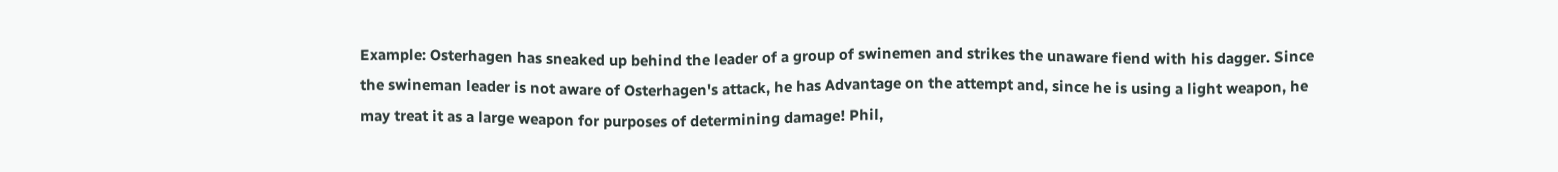Example: Osterhagen has sneaked up behind the leader of a group of swinemen and strikes the unaware fiend with his dagger. Since the swineman leader is not aware of Osterhagen's attack, he has Advantage on the attempt and, since he is using a light weapon, he may treat it as a large weapon for purposes of determining damage! Phil,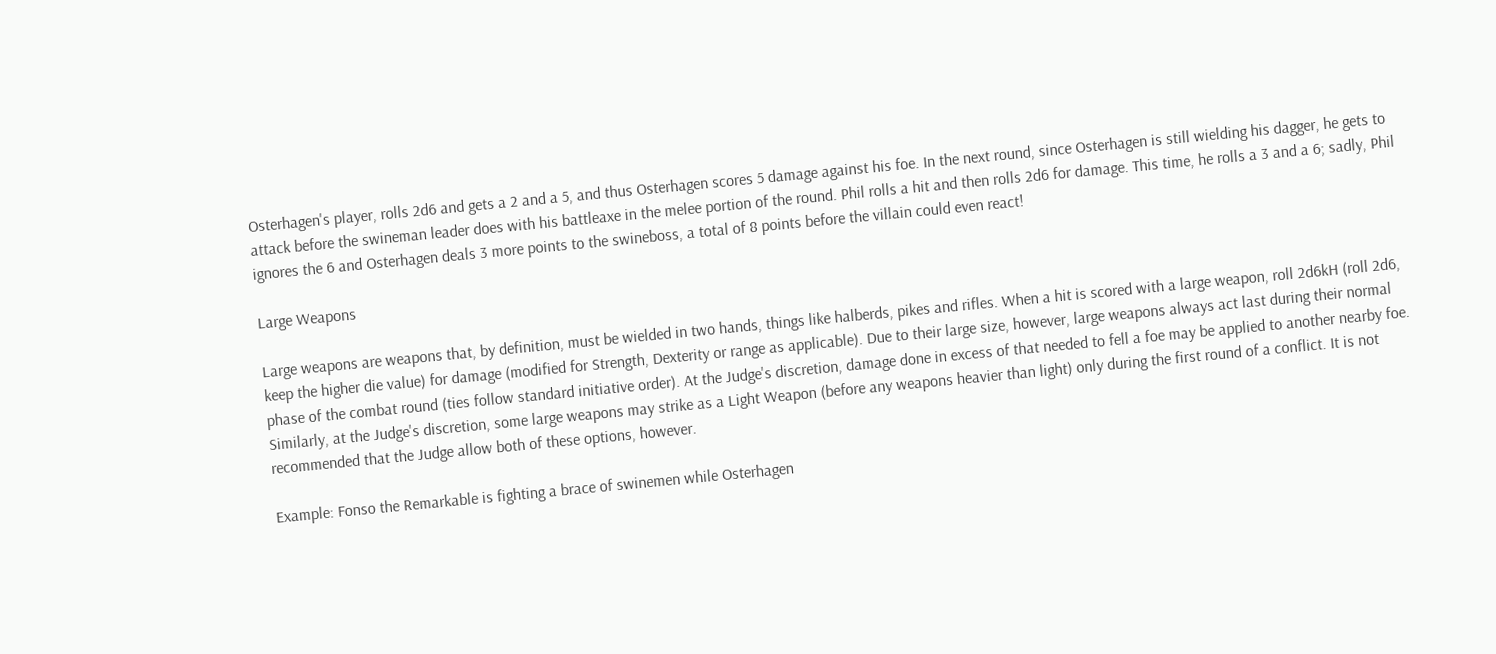Osterhagen's player, rolls 2d6 and gets a 2 and a 5, and thus Osterhagen scores 5 damage against his foe. In the next round, since Osterhagen is still wielding his dagger, he gets to attack before the swineman leader does with his battleaxe in the melee portion of the round. Phil rolls a hit and then rolls 2d6 for damage. This time, he rolls a 3 and a 6; sadly, Phil ignores the 6 and Osterhagen deals 3 more points to the swineboss, a total of 8 points before the villain could even react!

Large Weapons

Large weapons are weapons that, by definition, must be wielded in two hands, things like halberds, pikes and rifles. When a hit is scored with a large weapon, roll 2d6kH (roll 2d6, keep the higher die value) for damage (modified for Strength, Dexterity or range as applicable). Due to their large size, however, large weapons always act last during their normal phase of the combat round (ties follow standard initiative order). At the Judge's discretion, damage done in excess of that needed to fell a foe may be applied to another nearby foe. Similarly, at the Judge's discretion, some large weapons may strike as a Light Weapon (before any weapons heavier than light) only during the first round of a conflict. It is not recommended that the Judge allow both of these options, however.

Example: Fonso the Remarkable is fighting a brace of swinemen while Osterhagen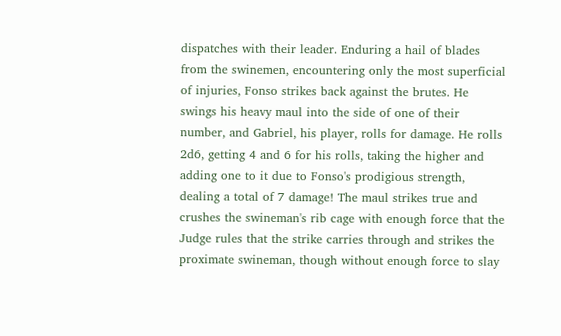dispatches with their leader. Enduring a hail of blades from the swinemen, encountering only the most superficial of injuries, Fonso strikes back against the brutes. He swings his heavy maul into the side of one of their number, and Gabriel, his player, rolls for damage. He rolls 2d6, getting 4 and 6 for his rolls, taking the higher and adding one to it due to Fonso's prodigious strength, dealing a total of 7 damage! The maul strikes true and crushes the swineman's rib cage with enough force that the Judge rules that the strike carries through and strikes the proximate swineman, though without enough force to slay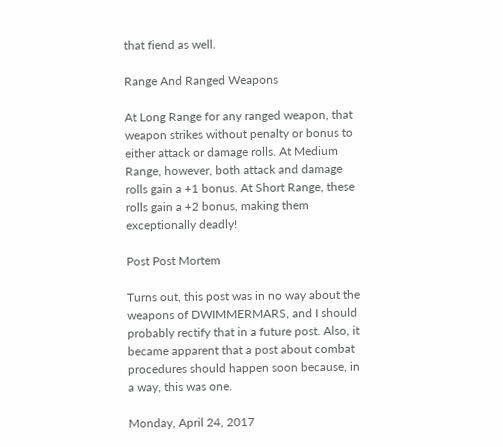that fiend as well.

Range And Ranged Weapons

At Long Range for any ranged weapon, that weapon strikes without penalty or bonus to either attack or damage rolls. At Medium Range, however, both attack and damage rolls gain a +1 bonus. At Short Range, these rolls gain a +2 bonus, making them exceptionally deadly!

Post Post Mortem

Turns out, this post was in no way about the weapons of DWIMMERMARS, and I should probably rectify that in a future post. Also, it became apparent that a post about combat procedures should happen soon because, in a way, this was one.

Monday, April 24, 2017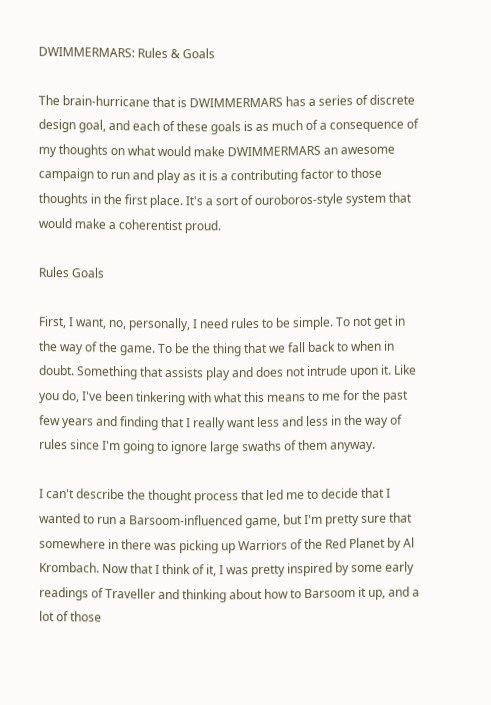DWIMMERMARS: Rules & Goals

The brain-hurricane that is DWIMMERMARS has a series of discrete design goal, and each of these goals is as much of a consequence of my thoughts on what would make DWIMMERMARS an awesome campaign to run and play as it is a contributing factor to those thoughts in the first place. It's a sort of ouroboros-style system that would make a coherentist proud.

Rules Goals

First, I want, no, personally, I need rules to be simple. To not get in the way of the game. To be the thing that we fall back to when in doubt. Something that assists play and does not intrude upon it. Like you do, I've been tinkering with what this means to me for the past few years and finding that I really want less and less in the way of rules since I'm going to ignore large swaths of them anyway.

I can't describe the thought process that led me to decide that I wanted to run a Barsoom-influenced game, but I'm pretty sure that somewhere in there was picking up Warriors of the Red Planet by Al Krombach. Now that I think of it, I was pretty inspired by some early readings of Traveller and thinking about how to Barsoom it up, and a lot of those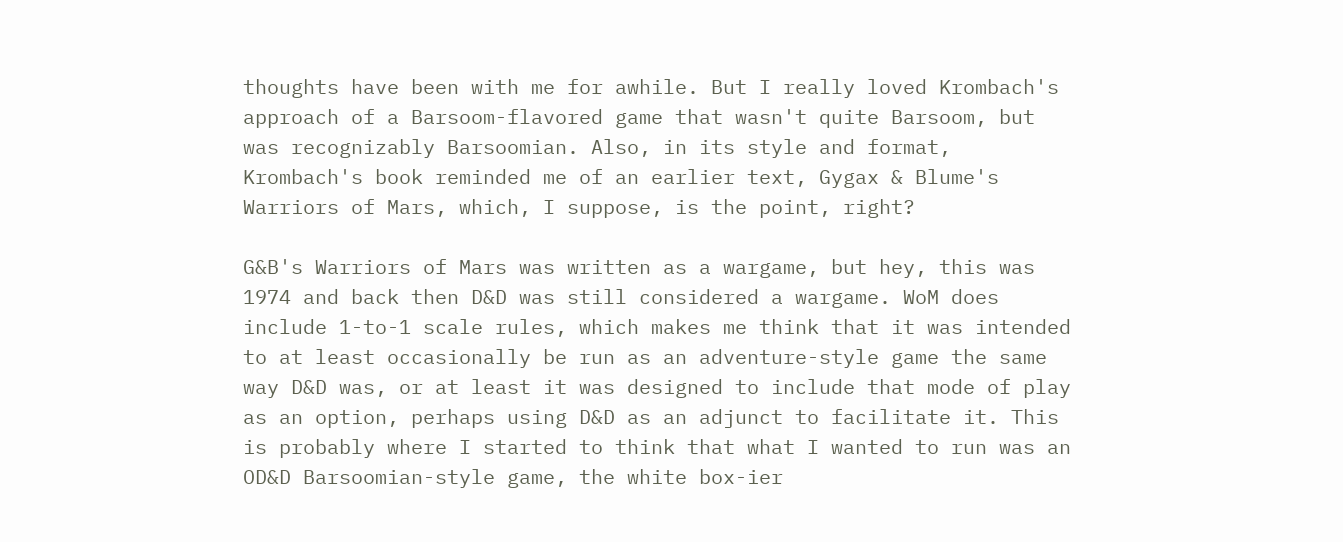thoughts have been with me for awhile. But I really loved Krombach's approach of a Barsoom-flavored game that wasn't quite Barsoom, but was recognizably Barsoomian. Also, in its style and format, Krombach's book reminded me of an earlier text, Gygax & Blume's Warriors of Mars, which, I suppose, is the point, right?

G&B's Warriors of Mars was written as a wargame, but hey, this was 1974 and back then D&D was still considered a wargame. WoM does include 1-to-1 scale rules, which makes me think that it was intended to at least occasionally be run as an adventure-style game the same way D&D was, or at least it was designed to include that mode of play as an option, perhaps using D&D as an adjunct to facilitate it. This is probably where I started to think that what I wanted to run was an OD&D Barsoomian-style game, the white box-ier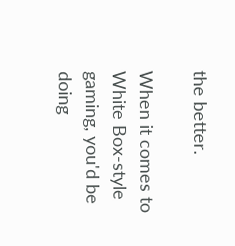the better.

When it comes to White Box-style gaming, you'd be doing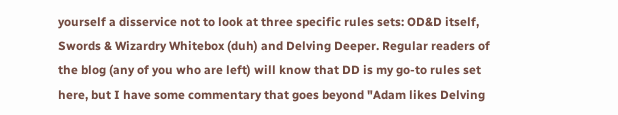yourself a disservice not to look at three specific rules sets: OD&D itself, Swords & Wizardry Whitebox (duh) and Delving Deeper. Regular readers of the blog (any of you who are left) will know that DD is my go-to rules set here, but I have some commentary that goes beyond "Adam likes Delving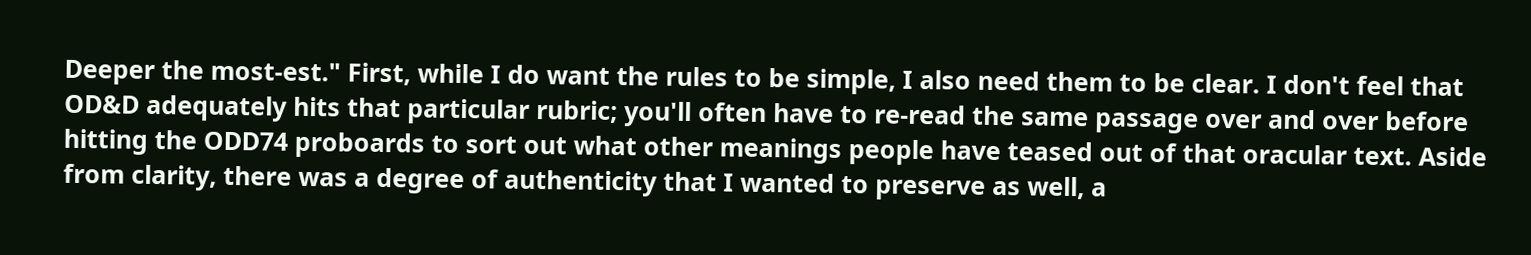Deeper the most-est." First, while I do want the rules to be simple, I also need them to be clear. I don't feel that OD&D adequately hits that particular rubric; you'll often have to re-read the same passage over and over before hitting the ODD74 proboards to sort out what other meanings people have teased out of that oracular text. Aside from clarity, there was a degree of authenticity that I wanted to preserve as well, a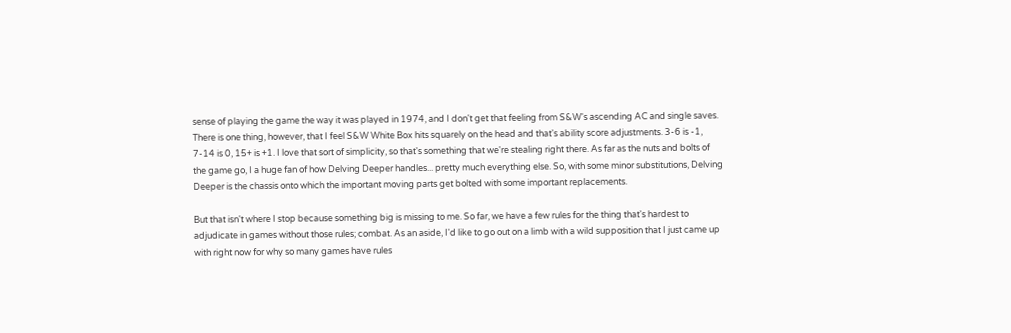sense of playing the game the way it was played in 1974, and I don't get that feeling from S&W's ascending AC and single saves. There is one thing, however, that I feel S&W White Box hits squarely on the head and that's ability score adjustments. 3-6 is -1, 7-14 is 0, 15+ is +1. I love that sort of simplicity, so that's something that we're stealing right there. As far as the nuts and bolts of the game go, I a huge fan of how Delving Deeper handles... pretty much everything else. So, with some minor substitutions, Delving Deeper is the chassis onto which the important moving parts get bolted with some important replacements.

But that isn't where I stop because something big is missing to me. So far, we have a few rules for the thing that's hardest to adjudicate in games without those rules; combat. As an aside, I'd like to go out on a limb with a wild supposition that I just came up with right now for why so many games have rules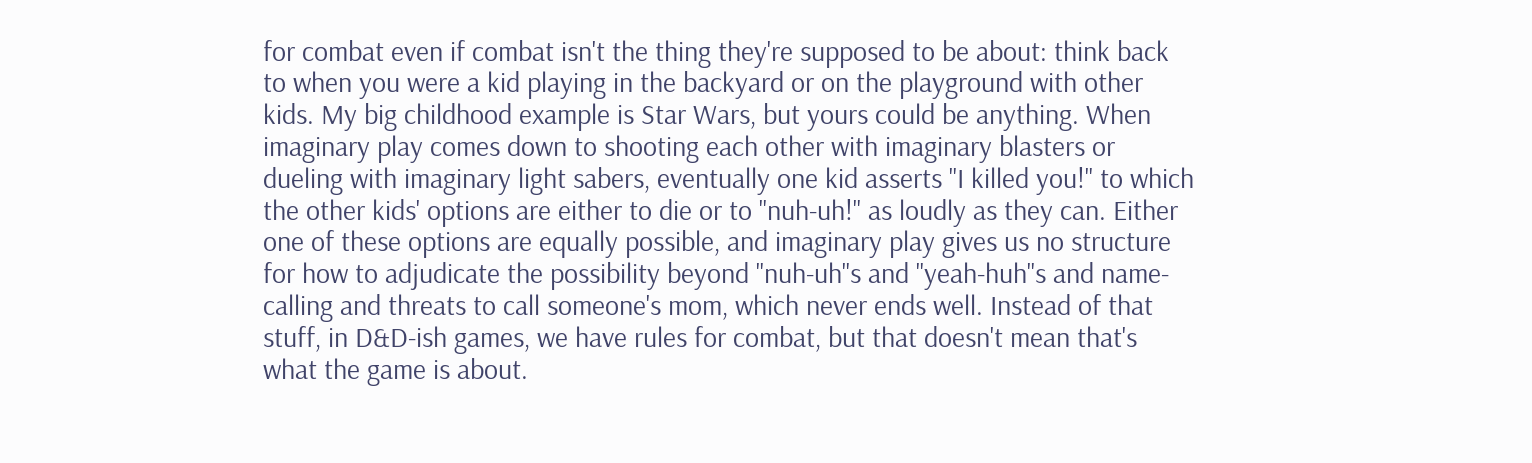for combat even if combat isn't the thing they're supposed to be about: think back to when you were a kid playing in the backyard or on the playground with other kids. My big childhood example is Star Wars, but yours could be anything. When imaginary play comes down to shooting each other with imaginary blasters or dueling with imaginary light sabers, eventually one kid asserts "I killed you!" to which the other kids' options are either to die or to "nuh-uh!" as loudly as they can. Either one of these options are equally possible, and imaginary play gives us no structure for how to adjudicate the possibility beyond "nuh-uh"s and "yeah-huh"s and name-calling and threats to call someone's mom, which never ends well. Instead of that stuff, in D&D-ish games, we have rules for combat, but that doesn't mean that's what the game is about.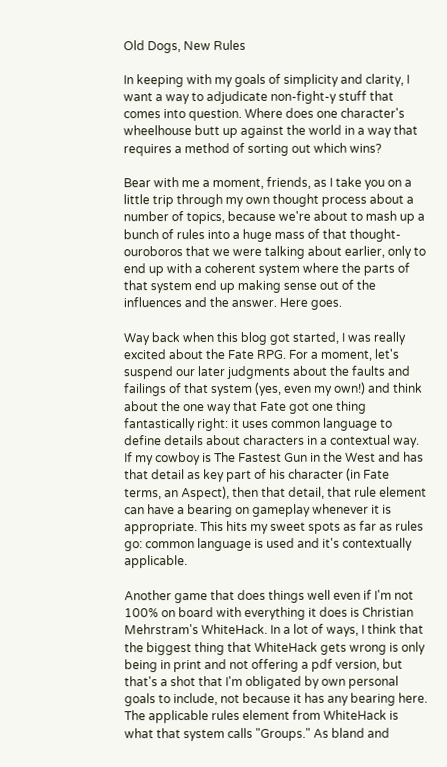Old Dogs, New Rules

In keeping with my goals of simplicity and clarity, I want a way to adjudicate non-fight-y stuff that comes into question. Where does one character's wheelhouse butt up against the world in a way that requires a method of sorting out which wins?

Bear with me a moment, friends, as I take you on a little trip through my own thought process about a number of topics, because we're about to mash up a bunch of rules into a huge mass of that thought-ouroboros that we were talking about earlier, only to end up with a coherent system where the parts of that system end up making sense out of the influences and the answer. Here goes.

Way back when this blog got started, I was really excited about the Fate RPG. For a moment, let's suspend our later judgments about the faults and failings of that system (yes, even my own!) and think about the one way that Fate got one thing fantastically right: it uses common language to define details about characters in a contextual way. If my cowboy is The Fastest Gun in the West and has that detail as key part of his character (in Fate terms, an Aspect), then that detail, that rule element can have a bearing on gameplay whenever it is appropriate. This hits my sweet spots as far as rules go: common language is used and it's contextually applicable.

Another game that does things well even if I'm not 100% on board with everything it does is Christian Mehrstram's WhiteHack. In a lot of ways, I think that the biggest thing that WhiteHack gets wrong is only being in print and not offering a pdf version, but that's a shot that I'm obligated by own personal goals to include, not because it has any bearing here. The applicable rules element from WhiteHack is what that system calls "Groups." As bland and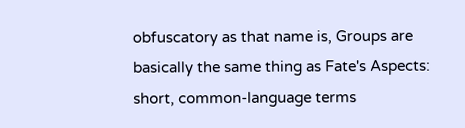obfuscatory as that name is, Groups are basically the same thing as Fate's Aspects: short, common-language terms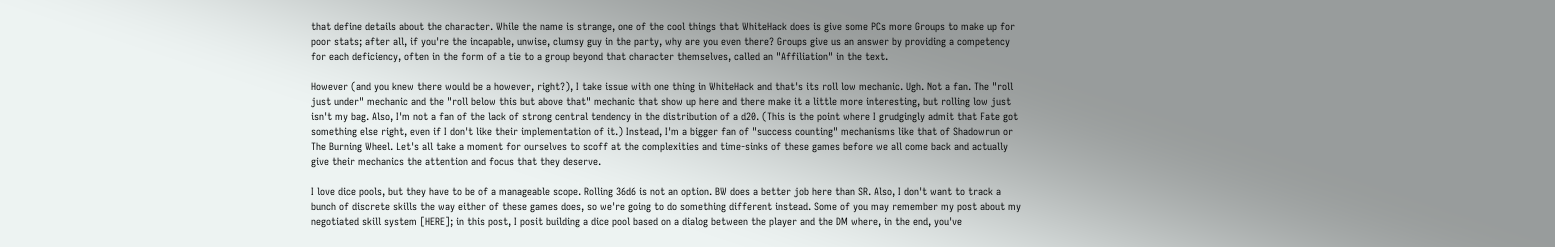that define details about the character. While the name is strange, one of the cool things that WhiteHack does is give some PCs more Groups to make up for poor stats; after all, if you're the incapable, unwise, clumsy guy in the party, why are you even there? Groups give us an answer by providing a competency for each deficiency, often in the form of a tie to a group beyond that character themselves, called an "Affiliation" in the text.

However (and you knew there would be a however, right?), I take issue with one thing in WhiteHack and that's its roll low mechanic. Ugh. Not a fan. The "roll just under" mechanic and the "roll below this but above that" mechanic that show up here and there make it a little more interesting, but rolling low just isn't my bag. Also, I'm not a fan of the lack of strong central tendency in the distribution of a d20. (This is the point where I grudgingly admit that Fate got something else right, even if I don't like their implementation of it.) Instead, I'm a bigger fan of "success counting" mechanisms like that of Shadowrun or The Burning Wheel. Let's all take a moment for ourselves to scoff at the complexities and time-sinks of these games before we all come back and actually give their mechanics the attention and focus that they deserve.

I love dice pools, but they have to be of a manageable scope. Rolling 36d6 is not an option. BW does a better job here than SR. Also, I don't want to track a bunch of discrete skills the way either of these games does, so we're going to do something different instead. Some of you may remember my post about my negotiated skill system [HERE]; in this post, I posit building a dice pool based on a dialog between the player and the DM where, in the end, you've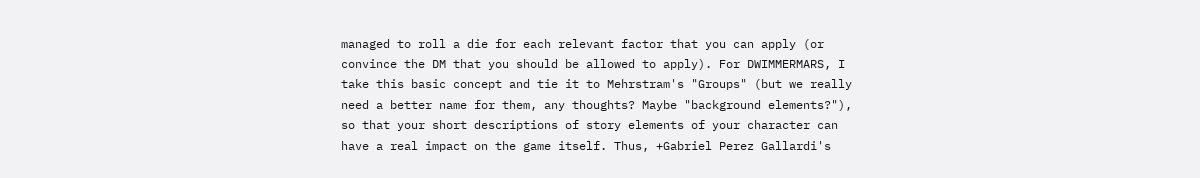managed to roll a die for each relevant factor that you can apply (or convince the DM that you should be allowed to apply). For DWIMMERMARS, I take this basic concept and tie it to Mehrstram's "Groups" (but we really need a better name for them, any thoughts? Maybe "background elements?"), so that your short descriptions of story elements of your character can have a real impact on the game itself. Thus, +Gabriel Perez Gallardi's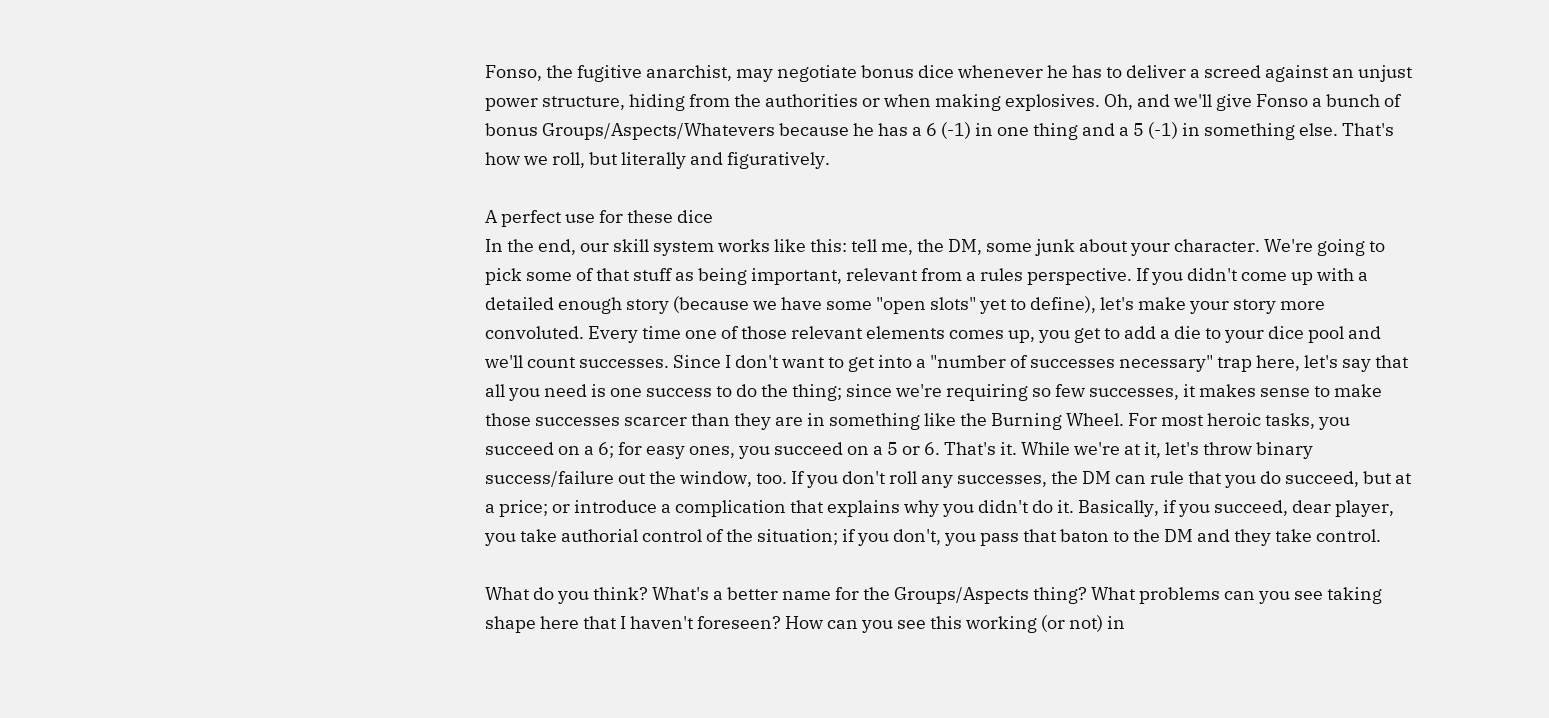Fonso, the fugitive anarchist, may negotiate bonus dice whenever he has to deliver a screed against an unjust power structure, hiding from the authorities or when making explosives. Oh, and we'll give Fonso a bunch of bonus Groups/Aspects/Whatevers because he has a 6 (-1) in one thing and a 5 (-1) in something else. That's how we roll, but literally and figuratively.

A perfect use for these dice
In the end, our skill system works like this: tell me, the DM, some junk about your character. We're going to pick some of that stuff as being important, relevant from a rules perspective. If you didn't come up with a detailed enough story (because we have some "open slots" yet to define), let's make your story more convoluted. Every time one of those relevant elements comes up, you get to add a die to your dice pool and we'll count successes. Since I don't want to get into a "number of successes necessary" trap here, let's say that all you need is one success to do the thing; since we're requiring so few successes, it makes sense to make those successes scarcer than they are in something like the Burning Wheel. For most heroic tasks, you succeed on a 6; for easy ones, you succeed on a 5 or 6. That's it. While we're at it, let's throw binary success/failure out the window, too. If you don't roll any successes, the DM can rule that you do succeed, but at a price; or introduce a complication that explains why you didn't do it. Basically, if you succeed, dear player, you take authorial control of the situation; if you don't, you pass that baton to the DM and they take control.

What do you think? What's a better name for the Groups/Aspects thing? What problems can you see taking shape here that I haven't foreseen? How can you see this working (or not) in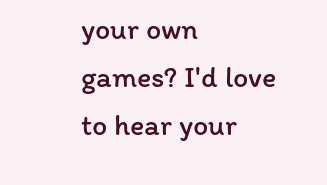your own games? I'd love to hear your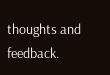thoughts and feedback.